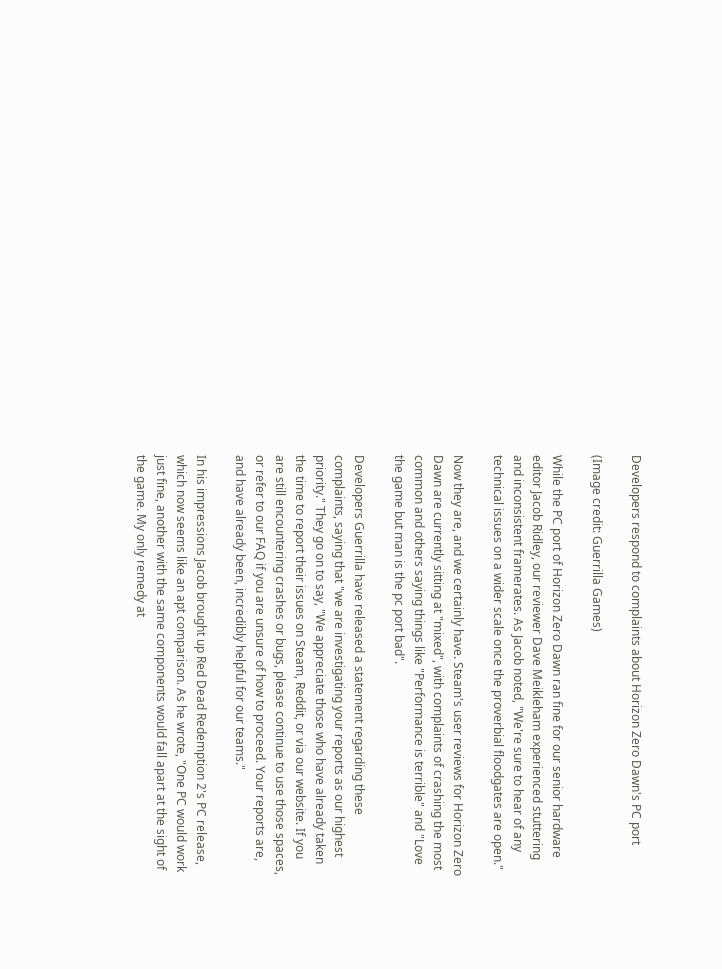Developers respond to complaints about Horizon Zero Dawn's PC port

(Image credit: Guerrilla Games)

While the PC port of Horizon Zero Dawn ran fine for our senior hardware editor Jacob Ridley, our reviewer Dave Meikleham experienced stuttering and inconsistent framerates. As Jacob noted, "We're sure to hear of any technical issues on a wider scale once the proverbial floodgates are open."

Now they are, and we certainly have. Steam's user reviews for Horizon Zero Dawn are currently sitting at "mixed", with complaints of crashing the most common and others saying things like "Performance is terrible" and "Love the game but man is the pc port bad".

Developers Guerrilla have released a statement regarding these complaints, saying that "we are investigating your reports as our highest priority." They go on to say, "We appreciate those who have already taken the time to report their issues on Steam, Reddit, or via our website. If you are still encountering crashes or bugs, please continue to use those spaces, or refer to our FAQ if you are unsure of how to proceed. Your reports are, and have already been, incredibly helpful for our teams."

In his impressions Jacob brought up Red Dead Redemption 2's PC release, which now seems like an apt comparison. As he wrote, "One PC would work just fine, another with the same components would fall apart at the sight of the game. My only remedy at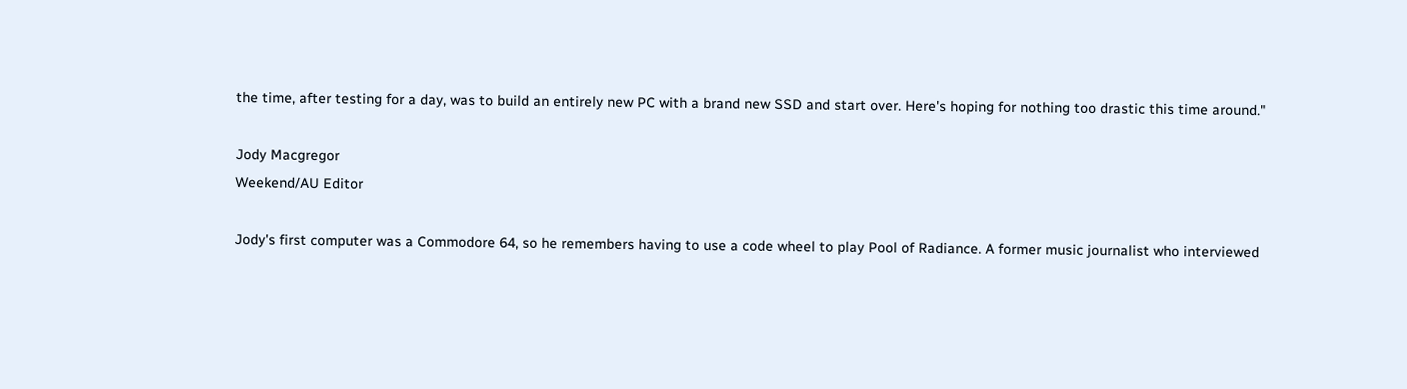the time, after testing for a day, was to build an entirely new PC with a brand new SSD and start over. Here's hoping for nothing too drastic this time around."

Jody Macgregor
Weekend/AU Editor

Jody's first computer was a Commodore 64, so he remembers having to use a code wheel to play Pool of Radiance. A former music journalist who interviewed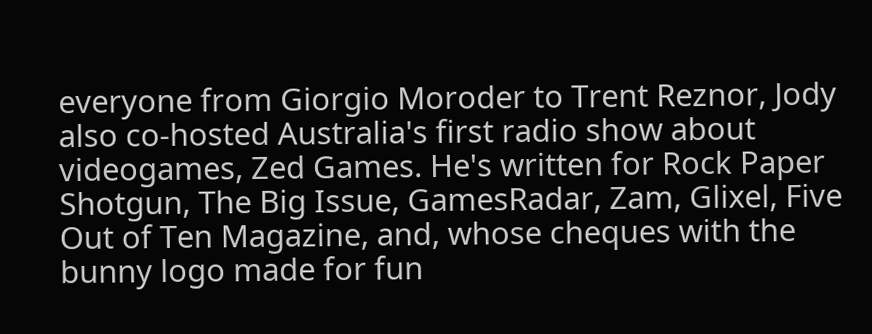everyone from Giorgio Moroder to Trent Reznor, Jody also co-hosted Australia's first radio show about videogames, Zed Games. He's written for Rock Paper Shotgun, The Big Issue, GamesRadar, Zam, Glixel, Five Out of Ten Magazine, and, whose cheques with the bunny logo made for fun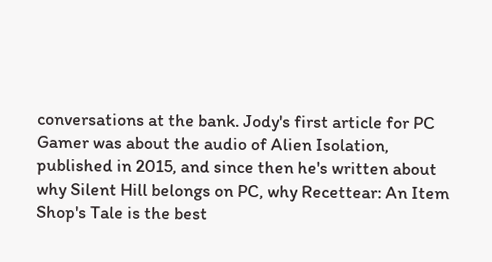conversations at the bank. Jody's first article for PC Gamer was about the audio of Alien Isolation, published in 2015, and since then he's written about why Silent Hill belongs on PC, why Recettear: An Item Shop's Tale is the best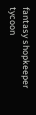fantasy shopkeeper tycoon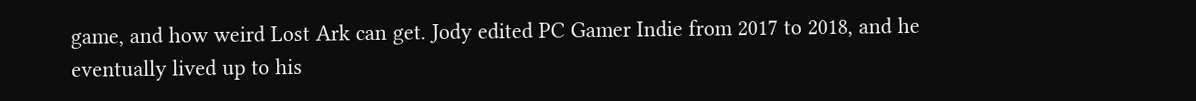game, and how weird Lost Ark can get. Jody edited PC Gamer Indie from 2017 to 2018, and he eventually lived up to his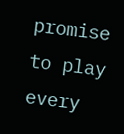promise to play every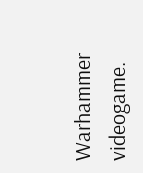Warhammer videogame.